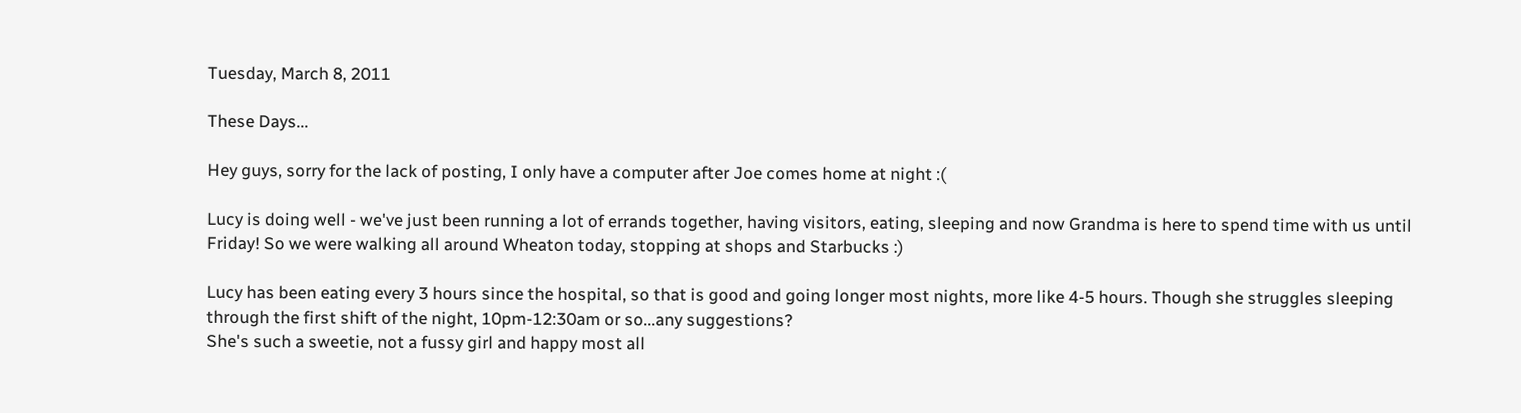Tuesday, March 8, 2011

These Days...

Hey guys, sorry for the lack of posting, I only have a computer after Joe comes home at night :(

Lucy is doing well - we've just been running a lot of errands together, having visitors, eating, sleeping and now Grandma is here to spend time with us until Friday! So we were walking all around Wheaton today, stopping at shops and Starbucks :)

Lucy has been eating every 3 hours since the hospital, so that is good and going longer most nights, more like 4-5 hours. Though she struggles sleeping through the first shift of the night, 10pm-12:30am or so...any suggestions?
She's such a sweetie, not a fussy girl and happy most all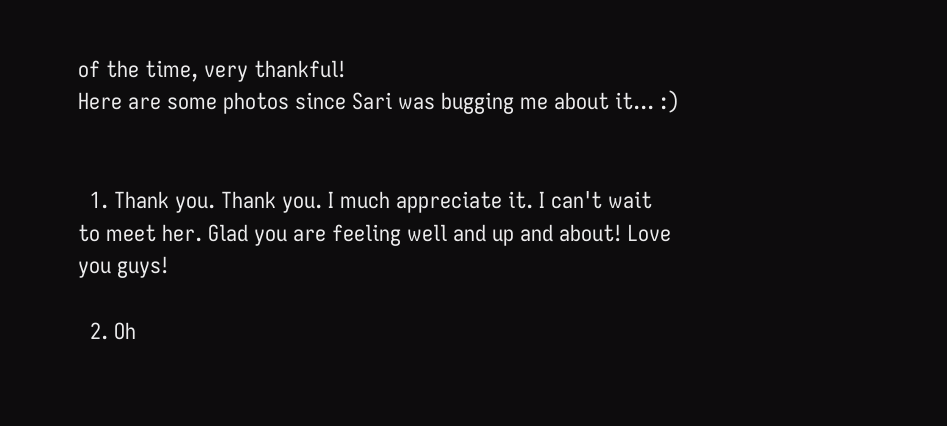of the time, very thankful!
Here are some photos since Sari was bugging me about it... :)


  1. Thank you. Thank you. I much appreciate it. I can't wait to meet her. Glad you are feeling well and up and about! Love you guys!

  2. Oh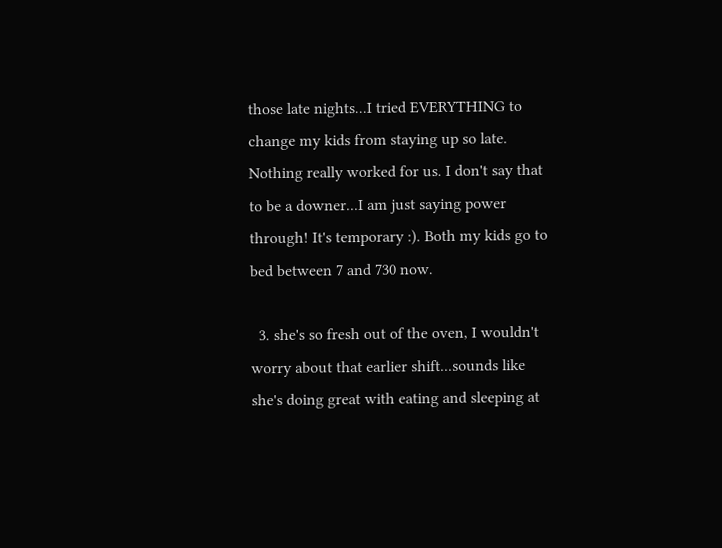those late nights...I tried EVERYTHING to change my kids from staying up so late. Nothing really worked for us. I don't say that to be a downer...I am just saying power through! It's temporary :). Both my kids go to bed between 7 and 730 now.

  3. she's so fresh out of the oven, I wouldn't worry about that earlier shift...sounds like she's doing great with eating and sleeping at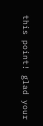this point! glad your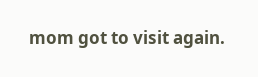mom got to visit again.